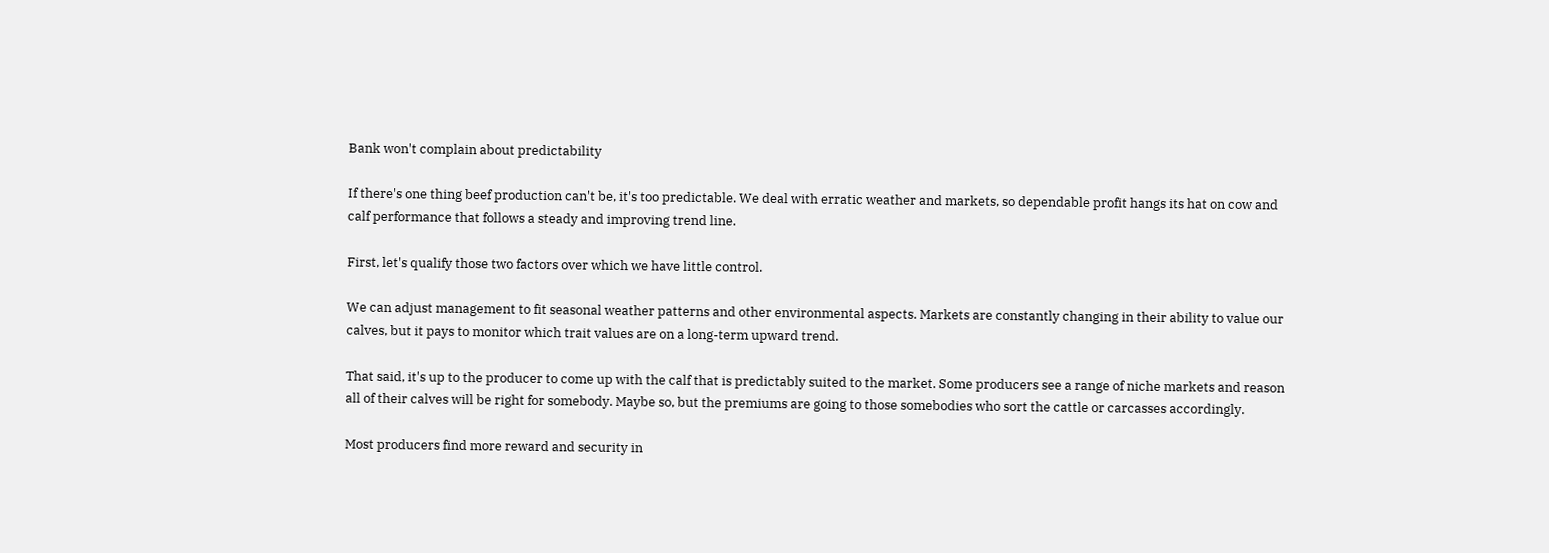Bank won't complain about predictability

If there's one thing beef production can't be, it's too predictable. We deal with erratic weather and markets, so dependable profit hangs its hat on cow and calf performance that follows a steady and improving trend line.

First, let's qualify those two factors over which we have little control.

We can adjust management to fit seasonal weather patterns and other environmental aspects. Markets are constantly changing in their ability to value our calves, but it pays to monitor which trait values are on a long-term upward trend.

That said, it's up to the producer to come up with the calf that is predictably suited to the market. Some producers see a range of niche markets and reason all of their calves will be right for somebody. Maybe so, but the premiums are going to those somebodies who sort the cattle or carcasses accordingly.

Most producers find more reward and security in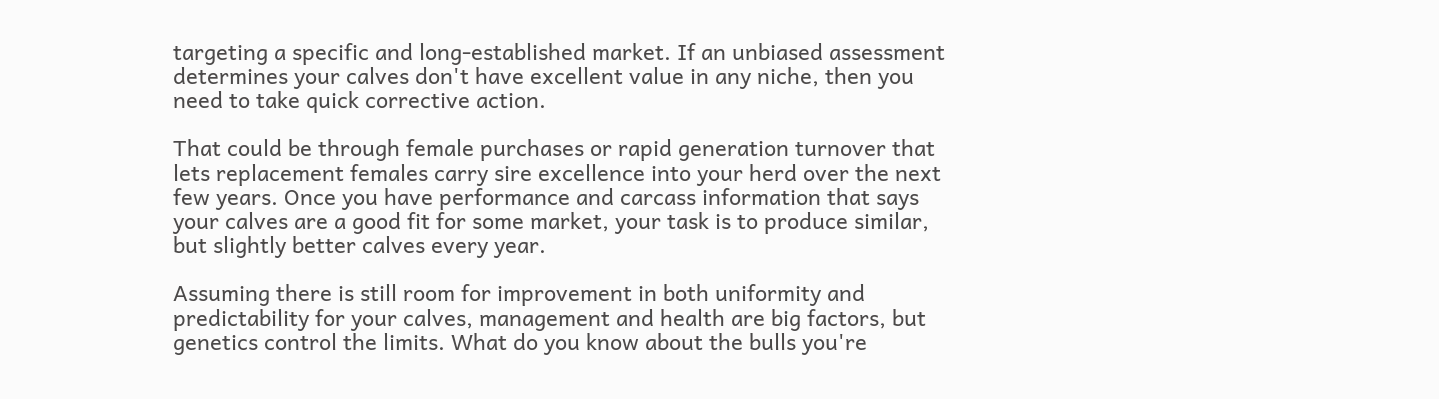targeting a specific and long-established market. If an unbiased assessment determines your calves don't have excellent value in any niche, then you need to take quick corrective action.

That could be through female purchases or rapid generation turnover that lets replacement females carry sire excellence into your herd over the next few years. Once you have performance and carcass information that says your calves are a good fit for some market, your task is to produce similar, but slightly better calves every year.

Assuming there is still room for improvement in both uniformity and predictability for your calves, management and health are big factors, but genetics control the limits. What do you know about the bulls you're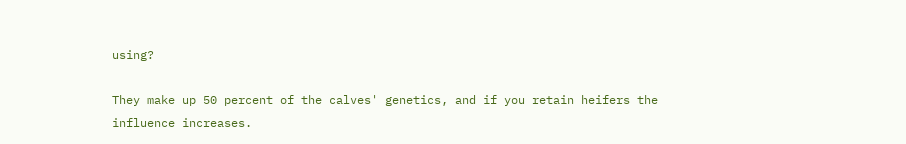using?

They make up 50 percent of the calves' genetics, and if you retain heifers the influence increases.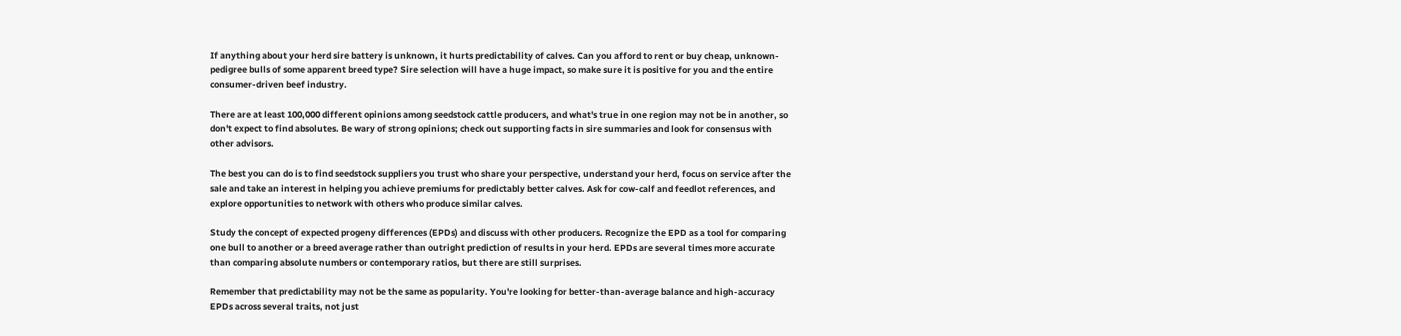If anything about your herd sire battery is unknown, it hurts predictability of calves. Can you afford to rent or buy cheap, unknown-pedigree bulls of some apparent breed type? Sire selection will have a huge impact, so make sure it is positive for you and the entire consumer-driven beef industry.

There are at least 100,000 different opinions among seedstock cattle producers, and what's true in one region may not be in another, so don't expect to find absolutes. Be wary of strong opinions; check out supporting facts in sire summaries and look for consensus with other advisors.

The best you can do is to find seedstock suppliers you trust who share your perspective, understand your herd, focus on service after the sale and take an interest in helping you achieve premiums for predictably better calves. Ask for cow-calf and feedlot references, and explore opportunities to network with others who produce similar calves.

Study the concept of expected progeny differences (EPDs) and discuss with other producers. Recognize the EPD as a tool for comparing one bull to another or a breed average rather than outright prediction of results in your herd. EPDs are several times more accurate than comparing absolute numbers or contemporary ratios, but there are still surprises.

Remember that predictability may not be the same as popularity. You're looking for better-than-average balance and high-accuracy EPDs across several traits, not just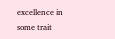excellence in some trait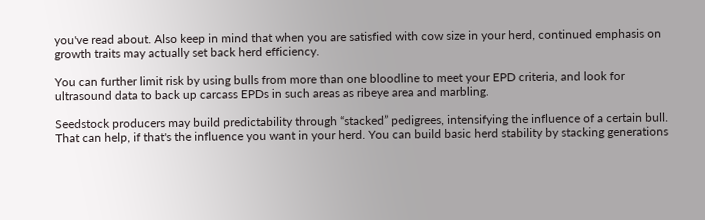you've read about. Also keep in mind that when you are satisfied with cow size in your herd, continued emphasis on growth traits may actually set back herd efficiency.

You can further limit risk by using bulls from more than one bloodline to meet your EPD criteria, and look for ultrasound data to back up carcass EPDs in such areas as ribeye area and marbling.

Seedstock producers may build predictability through “stacked” pedigrees, intensifying the influence of a certain bull. That can help, if that's the influence you want in your herd. You can build basic herd stability by stacking generations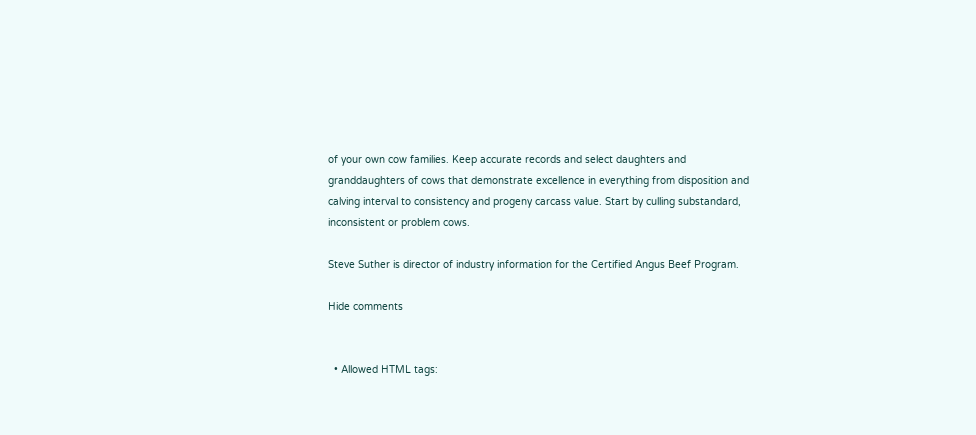of your own cow families. Keep accurate records and select daughters and granddaughters of cows that demonstrate excellence in everything from disposition and calving interval to consistency and progeny carcass value. Start by culling substandard, inconsistent or problem cows.

Steve Suther is director of industry information for the Certified Angus Beef Program.

Hide comments


  • Allowed HTML tags: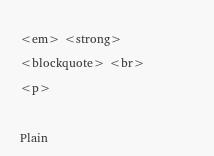<em> <strong> <blockquote> <br> <p>

Plain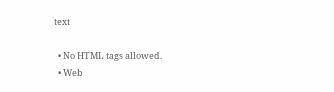text

  • No HTML tags allowed.
  • Web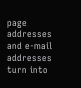page addresses and e-mail addresses turn into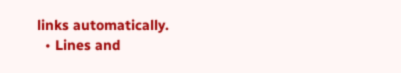links automatically.
  • Lines and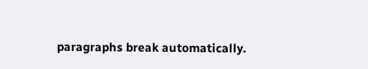paragraphs break automatically.